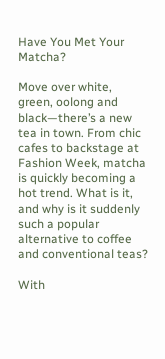Have You Met Your Matcha?

Move over white, green, oolong and black—there’s a new tea in town. From chic cafes to backstage at Fashion Week, matcha is quickly becoming a hot trend. What is it, and why is it suddenly such a popular alternative to coffee and conventional teas?

With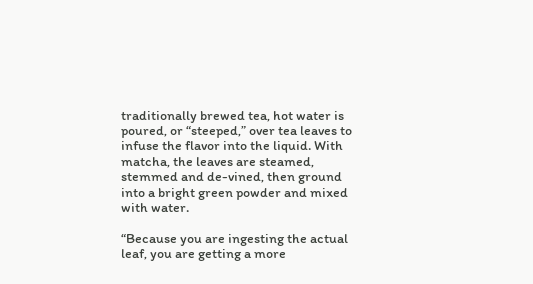traditionally brewed tea, hot water is poured, or “steeped,” over tea leaves to infuse the flavor into the liquid. With matcha, the leaves are steamed, stemmed and de-vined, then ground into a bright green powder and mixed with water.

“Because you are ingesting the actual leaf, you are getting a more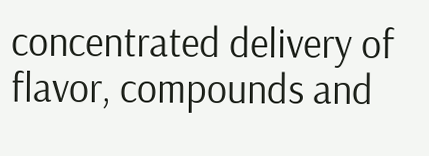concentrated delivery of flavor, compounds and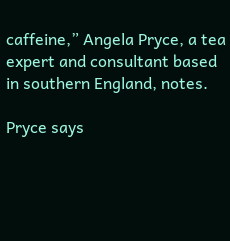caffeine,” Angela Pryce, a tea expert and consultant based in southern England, notes.

Pryce says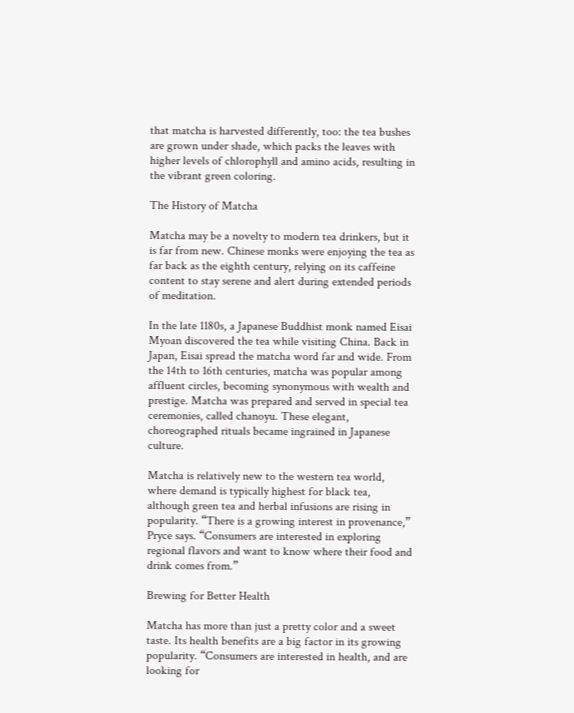that matcha is harvested differently, too: the tea bushes are grown under shade, which packs the leaves with higher levels of chlorophyll and amino acids, resulting in the vibrant green coloring.

The History of Matcha

Matcha may be a novelty to modern tea drinkers, but it is far from new. Chinese monks were enjoying the tea as far back as the eighth century, relying on its caffeine content to stay serene and alert during extended periods of meditation.

In the late 1180s, a Japanese Buddhist monk named Eisai Myoan discovered the tea while visiting China. Back in Japan, Eisai spread the matcha word far and wide. From the 14th to 16th centuries, matcha was popular among affluent circles, becoming synonymous with wealth and prestige. Matcha was prepared and served in special tea ceremonies, called chanoyu. These elegant, choreographed rituals became ingrained in Japanese culture.

Matcha is relatively new to the western tea world, where demand is typically highest for black tea, although green tea and herbal infusions are rising in popularity. “There is a growing interest in provenance,” Pryce says. “Consumers are interested in exploring regional flavors and want to know where their food and drink comes from.”

Brewing for Better Health

Matcha has more than just a pretty color and a sweet taste. Its health benefits are a big factor in its growing popularity. “Consumers are interested in health, and are looking for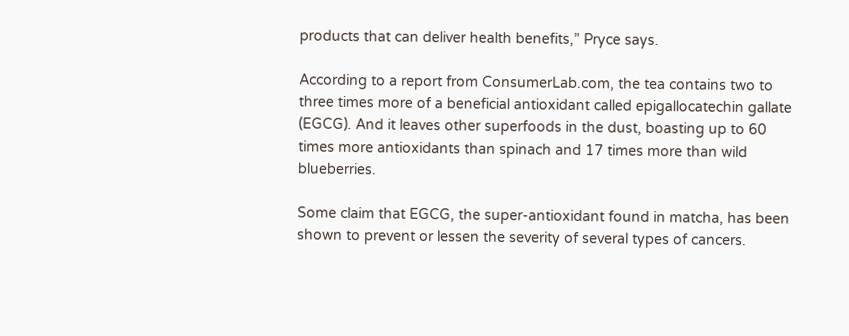products that can deliver health benefits,” Pryce says.

According to a report from ConsumerLab.com, the tea contains two to three times more of a beneficial antioxidant called epigallocatechin gallate (EGCG). And it leaves other superfoods in the dust, boasting up to 60 times more antioxidants than spinach and 17 times more than wild blueberries.

Some claim that EGCG, the super-antioxidant found in matcha, has been shown to prevent or lessen the severity of several types of cancers.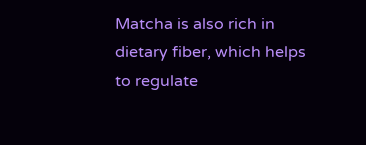Matcha is also rich in dietary fiber, which helps to regulate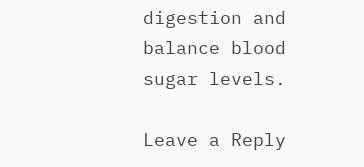digestion and balance blood sugar levels.

Leave a Reply